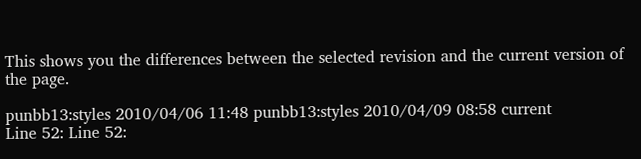This shows you the differences between the selected revision and the current version of the page.

punbb13:styles 2010/04/06 11:48 punbb13:styles 2010/04/09 08:58 current
Line 52: Line 52: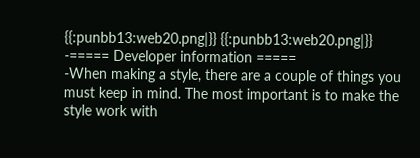{{:punbb13:web20.png|}} {{:punbb13:web20.png|}}
-===== Developer information =====
-When making a style, there are a couple of things you must keep in mind. The most important is to make the style work with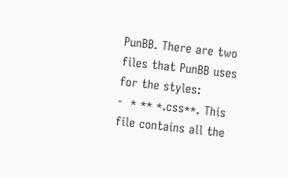PunBB. There are two files that PunBB uses for the styles:
-  * ** *.css**. This file contains all the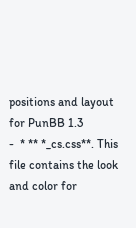positions and layout for PunBB 1.3
-  * ** *_cs.css**. This file contains the look and color for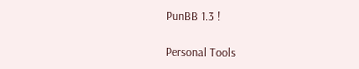PunBB 1.3 !

Personal Tools